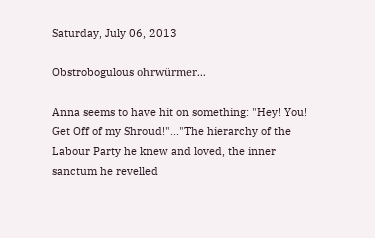Saturday, July 06, 2013

Obstrobogulous ohrwürmer...

Anna seems to have hit on something: "Hey! You! Get Off of my Shroud!"..."The hierarchy of the Labour Party he knew and loved, the inner sanctum he revelled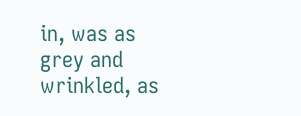in, was as grey and wrinkled, as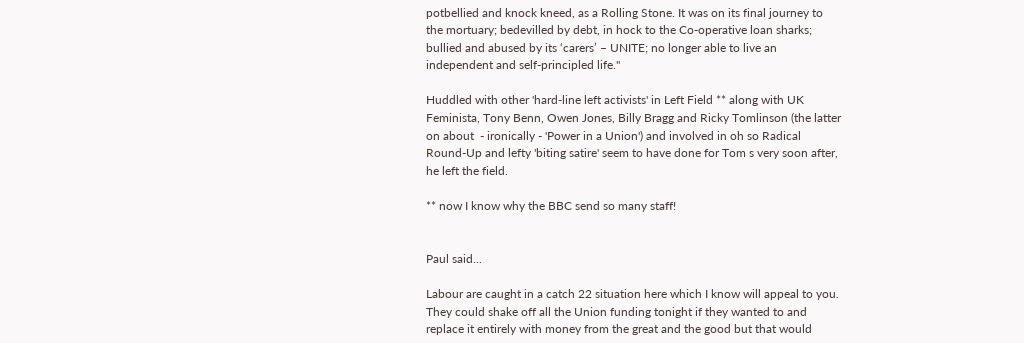potbellied and knock kneed, as a Rolling Stone. It was on its final journey to the mortuary; bedevilled by debt, in hock to the Co-operative loan sharks; bullied and abused by its ‘carers’ – UNITE; no longer able to live an independent and self-principled life."

Huddled with other 'hard-line left activists' in Left Field ** along with UK Feminista, Tony Benn, Owen Jones, Billy Bragg and Ricky Tomlinson (the latter on about  - ironically - 'Power in a Union') and involved in oh so Radical Round-Up and lefty 'biting satire' seem to have done for Tom s very soon after, he left the field.

** now I know why the BBC send so many staff!


Paul said...

Labour are caught in a catch 22 situation here which I know will appeal to you. They could shake off all the Union funding tonight if they wanted to and replace it entirely with money from the great and the good but that would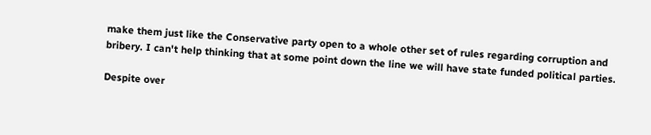make them just like the Conservative party open to a whole other set of rules regarding corruption and bribery. I can't help thinking that at some point down the line we will have state funded political parties.

Despite over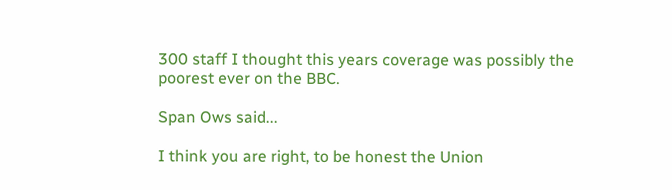300 staff I thought this years coverage was possibly the poorest ever on the BBC.

Span Ows said...

I think you are right, to be honest the Union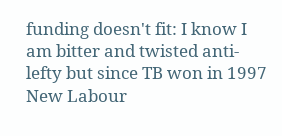funding doesn't fit: I know I am bitter and twisted anti-lefty but since TB won in 1997 New Labour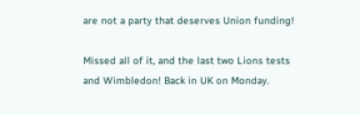are not a party that deserves Union funding!

Missed all of it, and the last two Lions tests and Wimbledon! Back in UK on Monday.